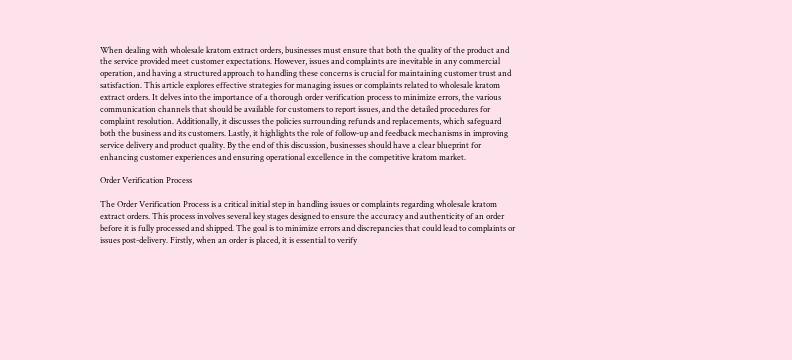When dealing with wholesale kratom extract orders, businesses must ensure that both the quality of the product and the service provided meet customer expectations. However, issues and complaints are inevitable in any commercial operation, and having a structured approach to handling these concerns is crucial for maintaining customer trust and satisfaction. This article explores effective strategies for managing issues or complaints related to wholesale kratom extract orders. It delves into the importance of a thorough order verification process to minimize errors, the various communication channels that should be available for customers to report issues, and the detailed procedures for complaint resolution. Additionally, it discusses the policies surrounding refunds and replacements, which safeguard both the business and its customers. Lastly, it highlights the role of follow-up and feedback mechanisms in improving service delivery and product quality. By the end of this discussion, businesses should have a clear blueprint for enhancing customer experiences and ensuring operational excellence in the competitive kratom market.

Order Verification Process

The Order Verification Process is a critical initial step in handling issues or complaints regarding wholesale kratom extract orders. This process involves several key stages designed to ensure the accuracy and authenticity of an order before it is fully processed and shipped. The goal is to minimize errors and discrepancies that could lead to complaints or issues post-delivery. Firstly, when an order is placed, it is essential to verify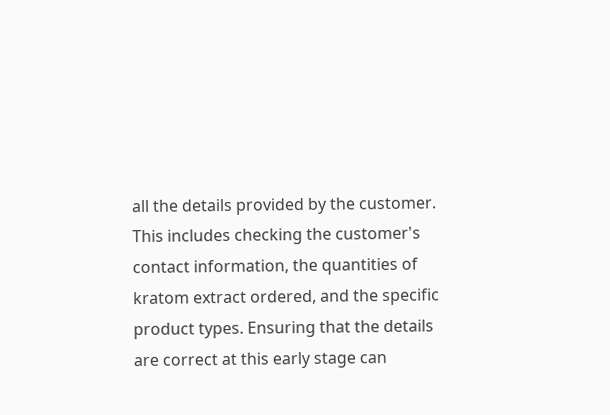all the details provided by the customer. This includes checking the customer's contact information, the quantities of kratom extract ordered, and the specific product types. Ensuring that the details are correct at this early stage can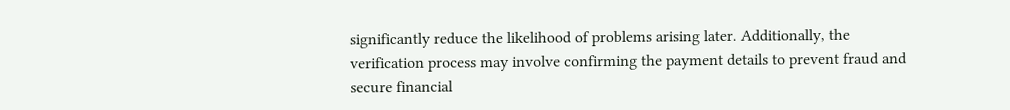significantly reduce the likelihood of problems arising later. Additionally, the verification process may involve confirming the payment details to prevent fraud and secure financial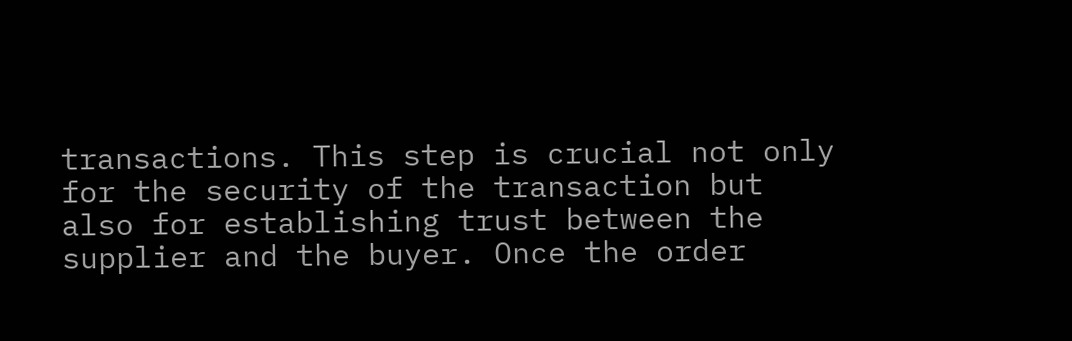transactions. This step is crucial not only for the security of the transaction but also for establishing trust between the supplier and the buyer. Once the order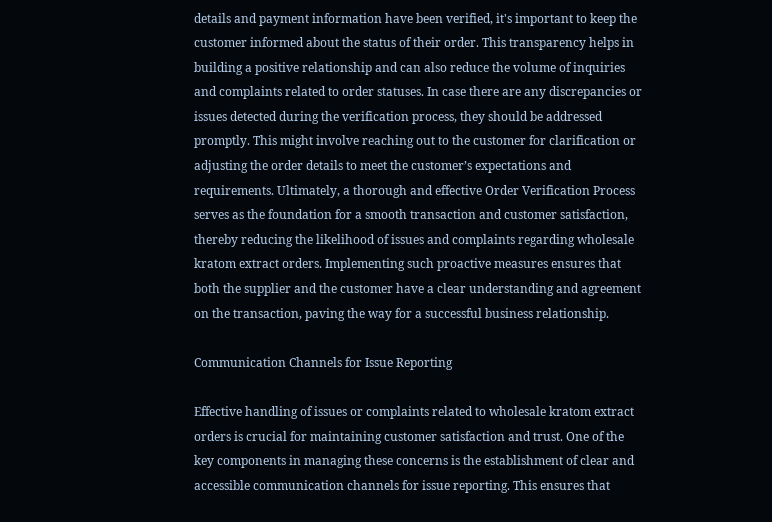details and payment information have been verified, it's important to keep the customer informed about the status of their order. This transparency helps in building a positive relationship and can also reduce the volume of inquiries and complaints related to order statuses. In case there are any discrepancies or issues detected during the verification process, they should be addressed promptly. This might involve reaching out to the customer for clarification or adjusting the order details to meet the customer’s expectations and requirements. Ultimately, a thorough and effective Order Verification Process serves as the foundation for a smooth transaction and customer satisfaction, thereby reducing the likelihood of issues and complaints regarding wholesale kratom extract orders. Implementing such proactive measures ensures that both the supplier and the customer have a clear understanding and agreement on the transaction, paving the way for a successful business relationship.

Communication Channels for Issue Reporting

Effective handling of issues or complaints related to wholesale kratom extract orders is crucial for maintaining customer satisfaction and trust. One of the key components in managing these concerns is the establishment of clear and accessible communication channels for issue reporting. This ensures that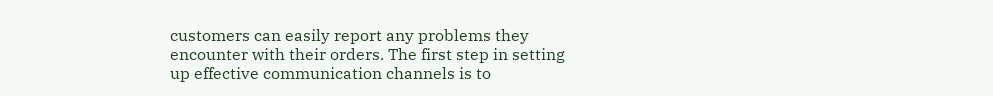customers can easily report any problems they encounter with their orders. The first step in setting up effective communication channels is to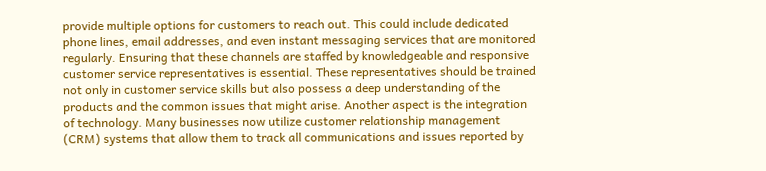provide multiple options for customers to reach out. This could include dedicated phone lines, email addresses, and even instant messaging services that are monitored regularly. Ensuring that these channels are staffed by knowledgeable and responsive customer service representatives is essential. These representatives should be trained not only in customer service skills but also possess a deep understanding of the products and the common issues that might arise. Another aspect is the integration of technology. Many businesses now utilize customer relationship management (CRM) systems that allow them to track all communications and issues reported by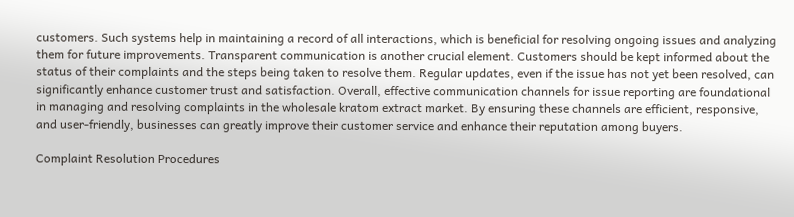customers. Such systems help in maintaining a record of all interactions, which is beneficial for resolving ongoing issues and analyzing them for future improvements. Transparent communication is another crucial element. Customers should be kept informed about the status of their complaints and the steps being taken to resolve them. Regular updates, even if the issue has not yet been resolved, can significantly enhance customer trust and satisfaction. Overall, effective communication channels for issue reporting are foundational in managing and resolving complaints in the wholesale kratom extract market. By ensuring these channels are efficient, responsive, and user-friendly, businesses can greatly improve their customer service and enhance their reputation among buyers.

Complaint Resolution Procedures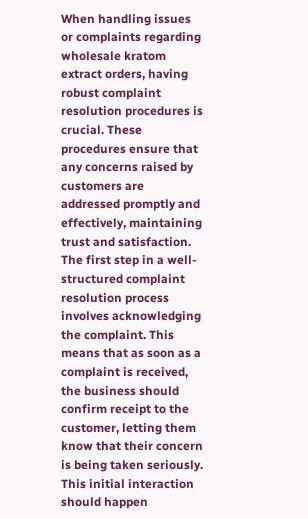When handling issues or complaints regarding wholesale kratom extract orders, having robust complaint resolution procedures is crucial. These procedures ensure that any concerns raised by customers are addressed promptly and effectively, maintaining trust and satisfaction. The first step in a well-structured complaint resolution process involves acknowledging the complaint. This means that as soon as a complaint is received, the business should confirm receipt to the customer, letting them know that their concern is being taken seriously. This initial interaction should happen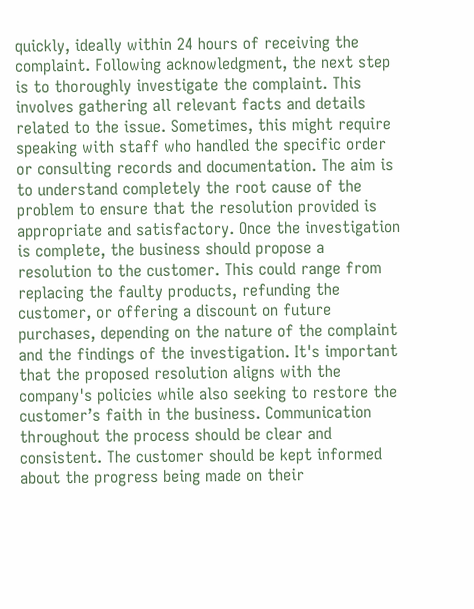quickly, ideally within 24 hours of receiving the complaint. Following acknowledgment, the next step is to thoroughly investigate the complaint. This involves gathering all relevant facts and details related to the issue. Sometimes, this might require speaking with staff who handled the specific order or consulting records and documentation. The aim is to understand completely the root cause of the problem to ensure that the resolution provided is appropriate and satisfactory. Once the investigation is complete, the business should propose a resolution to the customer. This could range from replacing the faulty products, refunding the customer, or offering a discount on future purchases, depending on the nature of the complaint and the findings of the investigation. It's important that the proposed resolution aligns with the company's policies while also seeking to restore the customer’s faith in the business. Communication throughout the process should be clear and consistent. The customer should be kept informed about the progress being made on their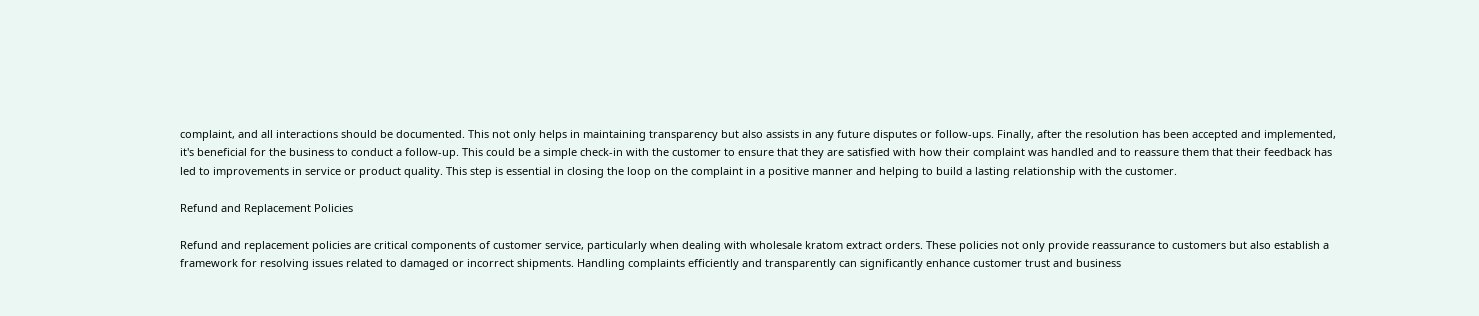complaint, and all interactions should be documented. This not only helps in maintaining transparency but also assists in any future disputes or follow-ups. Finally, after the resolution has been accepted and implemented, it's beneficial for the business to conduct a follow-up. This could be a simple check-in with the customer to ensure that they are satisfied with how their complaint was handled and to reassure them that their feedback has led to improvements in service or product quality. This step is essential in closing the loop on the complaint in a positive manner and helping to build a lasting relationship with the customer.

Refund and Replacement Policies

Refund and replacement policies are critical components of customer service, particularly when dealing with wholesale kratom extract orders. These policies not only provide reassurance to customers but also establish a framework for resolving issues related to damaged or incorrect shipments. Handling complaints efficiently and transparently can significantly enhance customer trust and business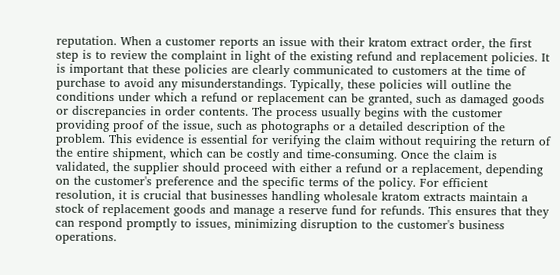reputation. When a customer reports an issue with their kratom extract order, the first step is to review the complaint in light of the existing refund and replacement policies. It is important that these policies are clearly communicated to customers at the time of purchase to avoid any misunderstandings. Typically, these policies will outline the conditions under which a refund or replacement can be granted, such as damaged goods or discrepancies in order contents. The process usually begins with the customer providing proof of the issue, such as photographs or a detailed description of the problem. This evidence is essential for verifying the claim without requiring the return of the entire shipment, which can be costly and time-consuming. Once the claim is validated, the supplier should proceed with either a refund or a replacement, depending on the customer's preference and the specific terms of the policy. For efficient resolution, it is crucial that businesses handling wholesale kratom extracts maintain a stock of replacement goods and manage a reserve fund for refunds. This ensures that they can respond promptly to issues, minimizing disruption to the customer's business operations.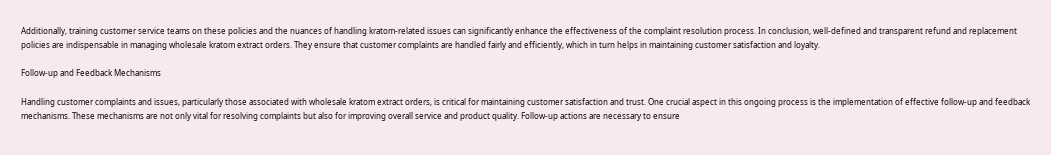Additionally, training customer service teams on these policies and the nuances of handling kratom-related issues can significantly enhance the effectiveness of the complaint resolution process. In conclusion, well-defined and transparent refund and replacement policies are indispensable in managing wholesale kratom extract orders. They ensure that customer complaints are handled fairly and efficiently, which in turn helps in maintaining customer satisfaction and loyalty.

Follow-up and Feedback Mechanisms

Handling customer complaints and issues, particularly those associated with wholesale kratom extract orders, is critical for maintaining customer satisfaction and trust. One crucial aspect in this ongoing process is the implementation of effective follow-up and feedback mechanisms. These mechanisms are not only vital for resolving complaints but also for improving overall service and product quality. Follow-up actions are necessary to ensure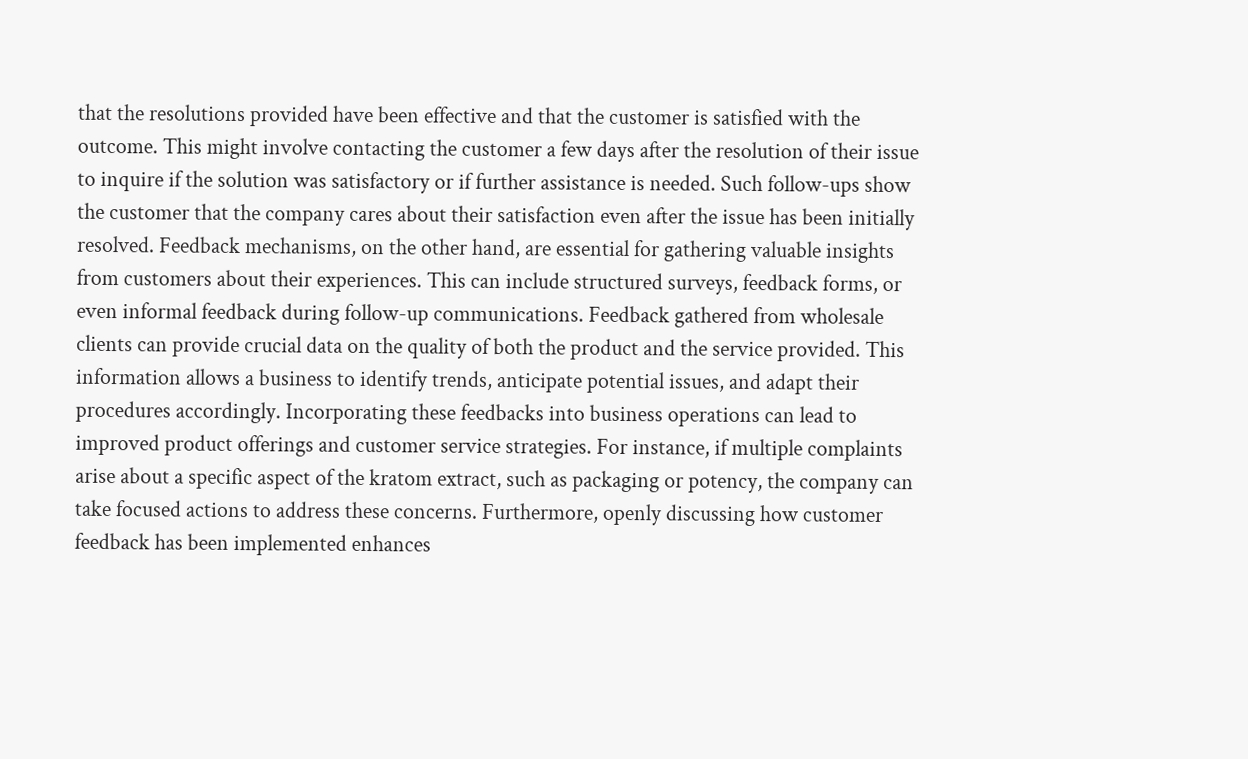that the resolutions provided have been effective and that the customer is satisfied with the outcome. This might involve contacting the customer a few days after the resolution of their issue to inquire if the solution was satisfactory or if further assistance is needed. Such follow-ups show the customer that the company cares about their satisfaction even after the issue has been initially resolved. Feedback mechanisms, on the other hand, are essential for gathering valuable insights from customers about their experiences. This can include structured surveys, feedback forms, or even informal feedback during follow-up communications. Feedback gathered from wholesale clients can provide crucial data on the quality of both the product and the service provided. This information allows a business to identify trends, anticipate potential issues, and adapt their procedures accordingly. Incorporating these feedbacks into business operations can lead to improved product offerings and customer service strategies. For instance, if multiple complaints arise about a specific aspect of the kratom extract, such as packaging or potency, the company can take focused actions to address these concerns. Furthermore, openly discussing how customer feedback has been implemented enhances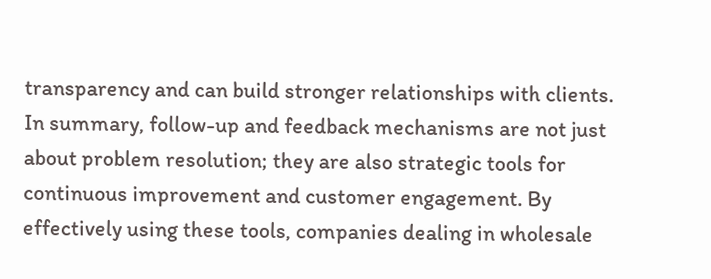transparency and can build stronger relationships with clients. In summary, follow-up and feedback mechanisms are not just about problem resolution; they are also strategic tools for continuous improvement and customer engagement. By effectively using these tools, companies dealing in wholesale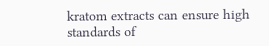kratom extracts can ensure high standards of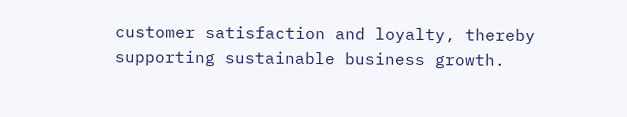customer satisfaction and loyalty, thereby supporting sustainable business growth.